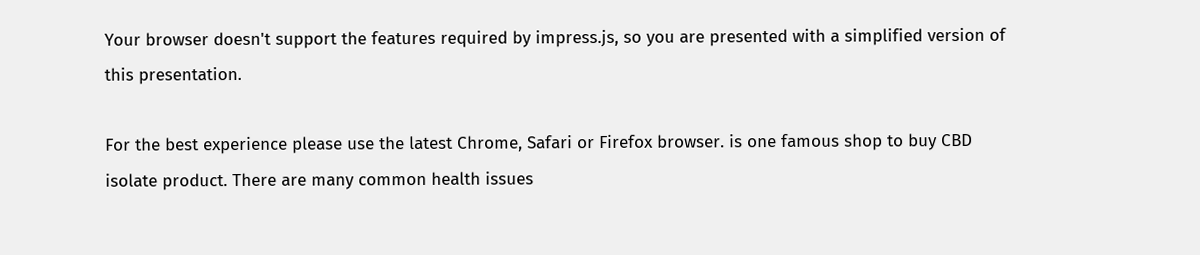Your browser doesn't support the features required by impress.js, so you are presented with a simplified version of this presentation.

For the best experience please use the latest Chrome, Safari or Firefox browser. is one famous shop to buy CBD isolate product. There are many common health issues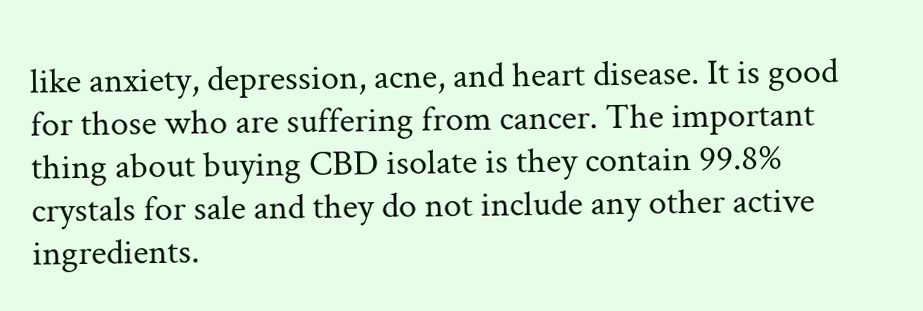like anxiety, depression, acne, and heart disease. It is good for those who are suffering from cancer. The important thing about buying CBD isolate is they contain 99.8% crystals for sale and they do not include any other active ingredients.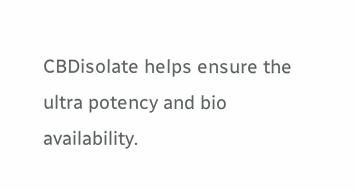CBDisolate helps ensure the ultra potency and bio availability.